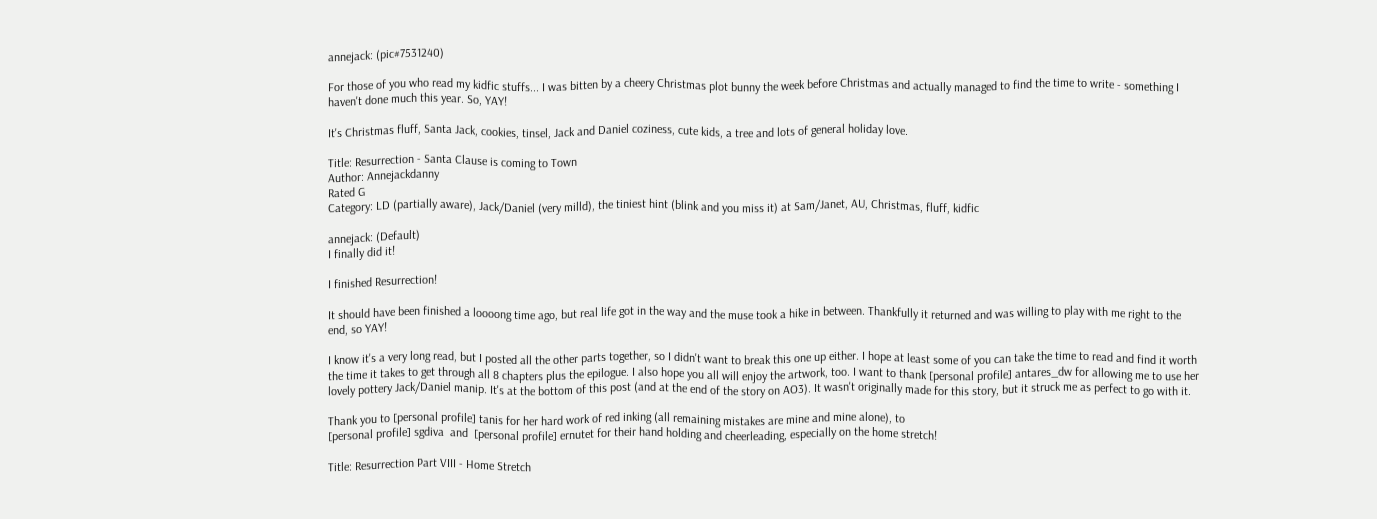annejack: (pic#7531240)

For those of you who read my kidfic stuffs... I was bitten by a cheery Christmas plot bunny the week before Christmas and actually managed to find the time to write - something I haven't done much this year. So, YAY!

It's Christmas fluff, Santa Jack, cookies, tinsel, Jack and Daniel coziness, cute kids, a tree and lots of general holiday love.

Title: Resurrection - Santa Clause is coming to Town
Author: Annejackdanny
Rated G
Category: LD (partially aware), Jack/Daniel (very milld), the tiniest hint (blink and you miss it) at Sam/Janet, AU, Christmas, fluff, kidfic

annejack: (Default)
I finally did it!

I finished Resurrection!

It should have been finished a loooong time ago, but real life got in the way and the muse took a hike in between. Thankfully it returned and was willing to play with me right to the end, so YAY!

I know it's a very long read, but I posted all the other parts together, so I didn't want to break this one up either. I hope at least some of you can take the time to read and find it worth the time it takes to get through all 8 chapters plus the epilogue. I also hope you all will enjoy the artwork, too. I want to thank [personal profile] antares_dw for allowing me to use her lovely pottery Jack/Daniel manip. It's at the bottom of this post (and at the end of the story on AO3). It wasn't originally made for this story, but it struck me as perfect to go with it.

Thank you to [personal profile] tanis for her hard work of red inking (all remaining mistakes are mine and mine alone), to
[personal profile] sgdiva  and  [personal profile] ernutet for their hand holding and cheerleading, especially on the home stretch!

Title: Resurrection Part VIII - Home Stretch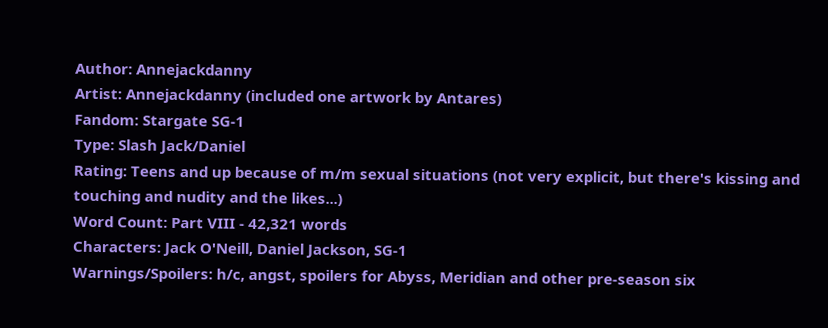Author: Annejackdanny
Artist: Annejackdanny (included one artwork by Antares)
Fandom: Stargate SG-1
Type: Slash Jack/Daniel
Rating: Teens and up because of m/m sexual situations (not very explicit, but there's kissing and touching and nudity and the likes...)
Word Count: Part VIII - 42,321 words
Characters: Jack O'Neill, Daniel Jackson, SG-1
Warnings/Spoilers: h/c, angst, spoilers for Abyss, Meridian and other pre-season six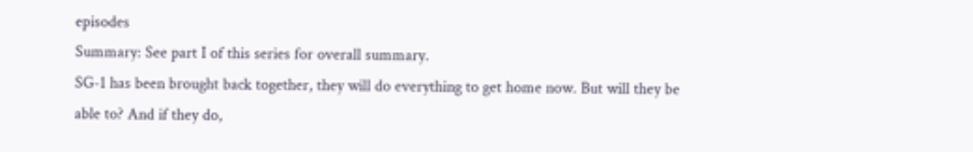episodes
Summary: See part I of this series for overall summary.
SG-1 has been brought back together, they will do everything to get home now. But will they be able to? And if they do,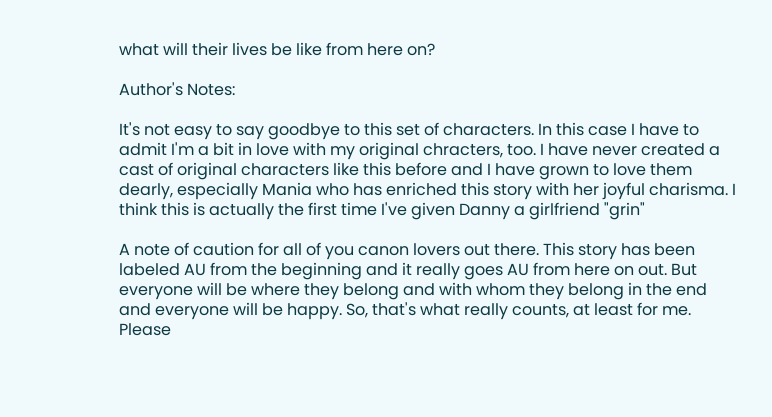what will their lives be like from here on?

Author's Notes:

It's not easy to say goodbye to this set of characters. In this case I have to admit I'm a bit in love with my original chracters, too. I have never created a cast of original characters like this before and I have grown to love them dearly, especially Mania who has enriched this story with her joyful charisma. I think this is actually the first time I've given Danny a girlfriend "grin"

A note of caution for all of you canon lovers out there. This story has been labeled AU from the beginning and it really goes AU from here on out. But everyone will be where they belong and with whom they belong in the end and everyone will be happy. So, that's what really counts, at least for me. Please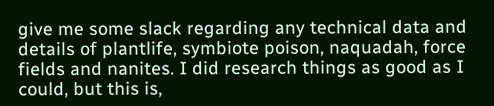give me some slack regarding any technical data and details of plantlife, symbiote poison, naquadah, force fields and nanites. I did research things as good as I could, but this is,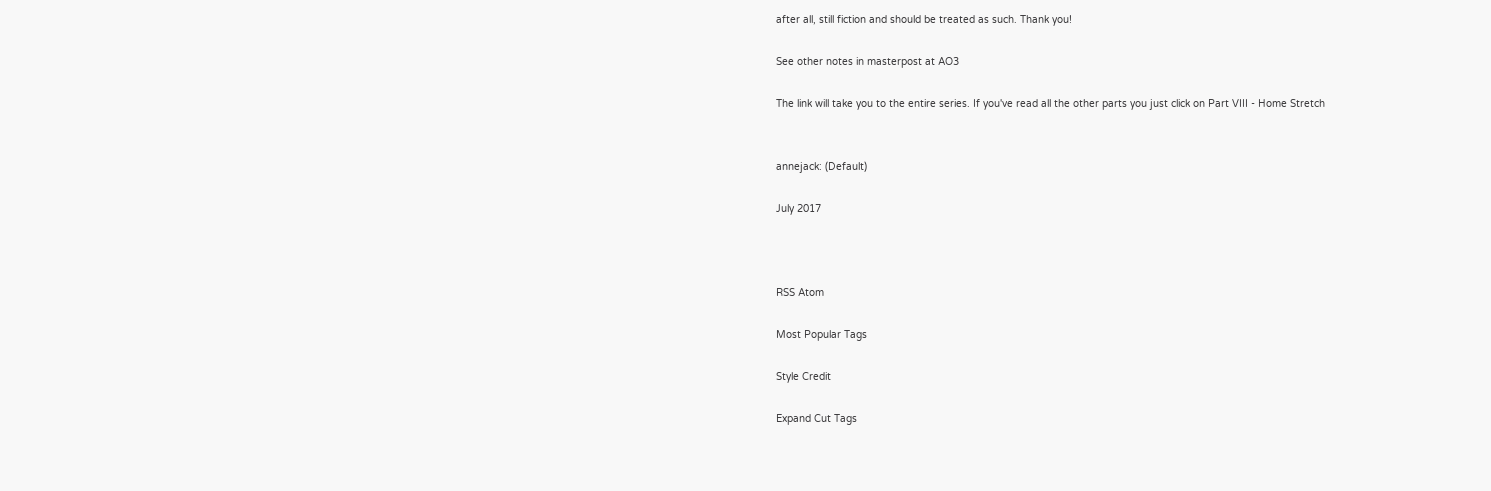after all, still fiction and should be treated as such. Thank you!

See other notes in masterpost at AO3

The link will take you to the entire series. If you've read all the other parts you just click on Part VIII - Home Stretch


annejack: (Default)

July 2017



RSS Atom

Most Popular Tags

Style Credit

Expand Cut Tags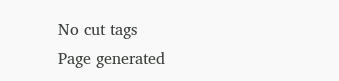No cut tags
Page generated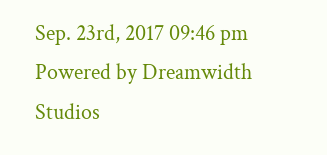Sep. 23rd, 2017 09:46 pm
Powered by Dreamwidth Studios